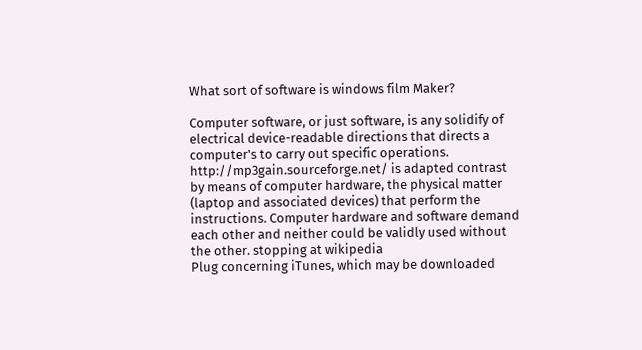What sort of software is windows film Maker?

Computer software, or just software, is any solidify of electrical device-readable directions that directs a computer's to carry out specific operations. http://mp3gain.sourceforge.net/ is adapted contrast by means of computer hardware, the physical matter (laptop and associated devices) that perform the instructions. Computer hardware and software demand each other and neither could be validly used without the other. stopping at wikipedia
Plug concerning iTunes, which may be downloaded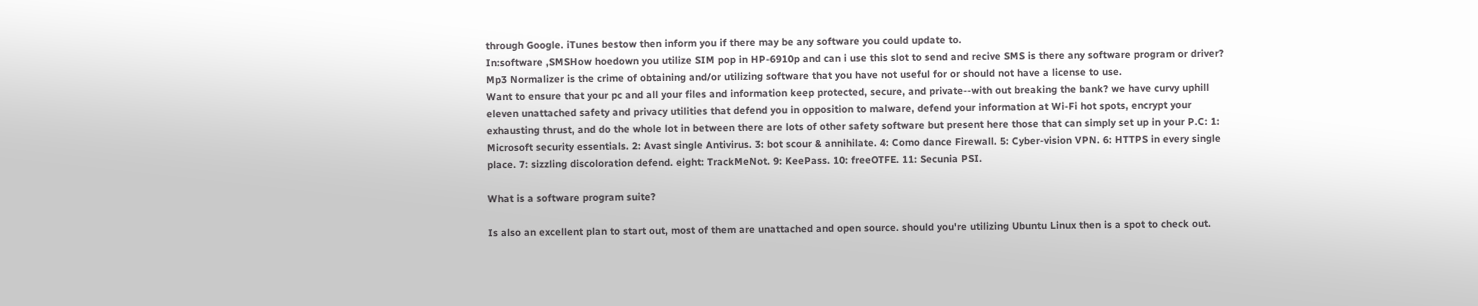through Google. iTunes bestow then inform you if there may be any software you could update to.
In:software ,SMSHow hoedown you utilize SIM pop in HP-6910p and can i use this slot to send and recive SMS is there any software program or driver?
Mp3 Normalizer is the crime of obtaining and/or utilizing software that you have not useful for or should not have a license to use.
Want to ensure that your pc and all your files and information keep protected, secure, and private--with out breaking the bank? we have curvy uphill eleven unattached safety and privacy utilities that defend you in opposition to malware, defend your information at Wi-Fi hot spots, encrypt your exhausting thrust, and do the whole lot in between there are lots of other safety software but present here those that can simply set up in your P.C: 1: Microsoft security essentials. 2: Avast single Antivirus. 3: bot scour & annihilate. 4: Como dance Firewall. 5: Cyber-vision VPN. 6: HTTPS in every single place. 7: sizzling discoloration defend. eight: TrackMeNot. 9: KeePass. 10: freeOTFE. 11: Secunia PSI.

What is a software program suite?

Is also an excellent plan to start out, most of them are unattached and open source. should you're utilizing Ubuntu Linux then is a spot to check out.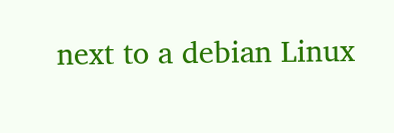next to a debian Linux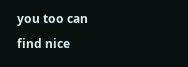you too can find nice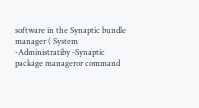software in the Synaptic bundle manager ( System -Administratiby -Synaptic package manageror command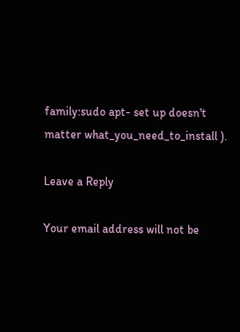family:sudo apt- set up doesn't matter what_you_need_to_install ).

Leave a Reply

Your email address will not be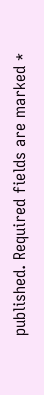published. Required fields are marked *